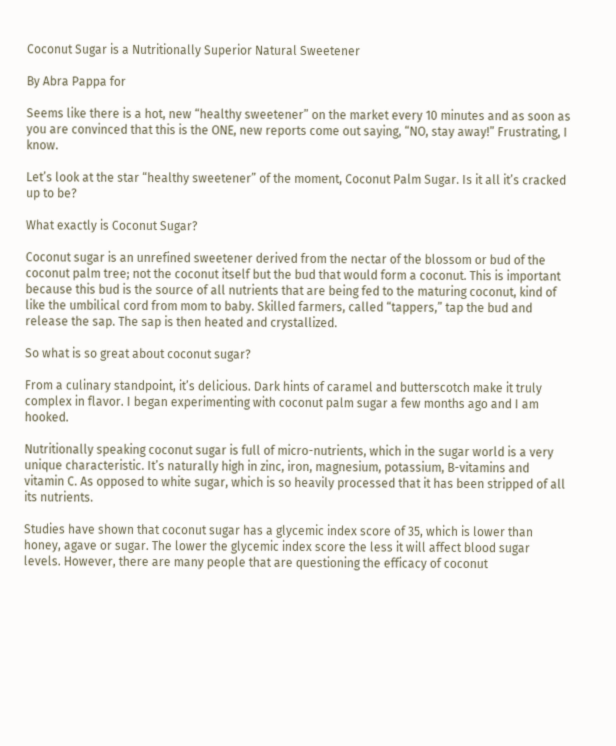Coconut Sugar is a Nutritionally Superior Natural Sweetener

By Abra Pappa for

Seems like there is a hot, new “healthy sweetener” on the market every 10 minutes and as soon as you are convinced that this is the ONE, new reports come out saying, “NO, stay away!” Frustrating, I know.

Let’s look at the star “healthy sweetener” of the moment, Coconut Palm Sugar. Is it all it’s cracked up to be?

What exactly is Coconut Sugar?

Coconut sugar is an unrefined sweetener derived from the nectar of the blossom or bud of the coconut palm tree; not the coconut itself but the bud that would form a coconut. This is important because this bud is the source of all nutrients that are being fed to the maturing coconut, kind of like the umbilical cord from mom to baby. Skilled farmers, called “tappers,” tap the bud and release the sap. The sap is then heated and crystallized.

So what is so great about coconut sugar?

From a culinary standpoint, it’s delicious. Dark hints of caramel and butterscotch make it truly complex in flavor. I began experimenting with coconut palm sugar a few months ago and I am hooked.

Nutritionally speaking coconut sugar is full of micro-nutrients, which in the sugar world is a very unique characteristic. It’s naturally high in zinc, iron, magnesium, potassium, B-vitamins and vitamin C. As opposed to white sugar, which is so heavily processed that it has been stripped of all its nutrients.

Studies have shown that coconut sugar has a glycemic index score of 35, which is lower than honey, agave or sugar. The lower the glycemic index score the less it will affect blood sugar levels. However, there are many people that are questioning the efficacy of coconut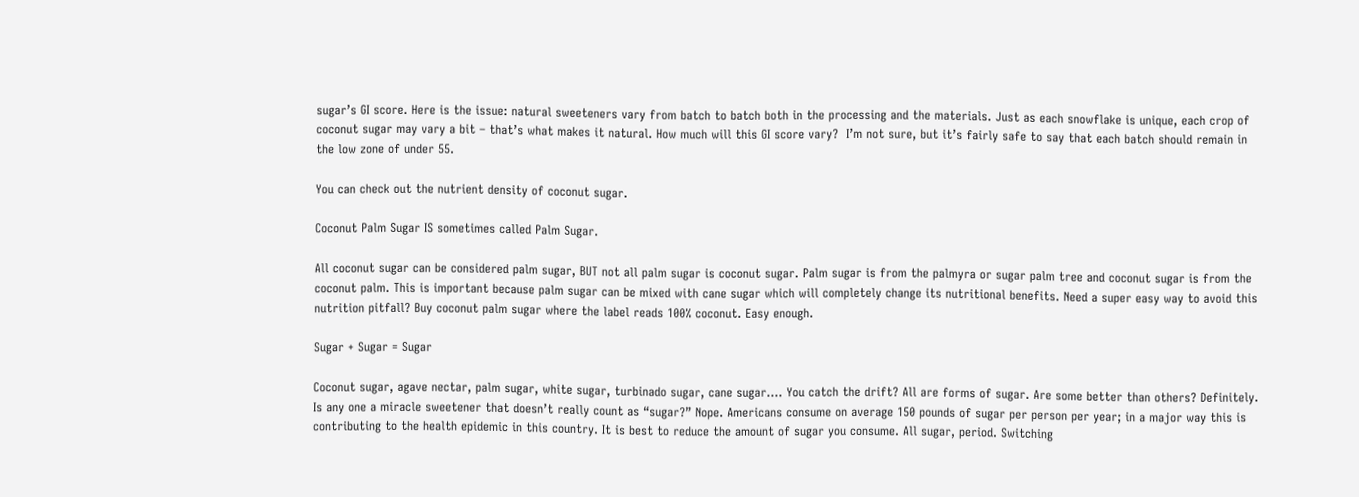sugar’s GI score. Here is the issue: natural sweeteners vary from batch to batch both in the processing and the materials. Just as each snowflake is unique, each crop of coconut sugar may vary a bit – that’s what makes it natural. How much will this GI score vary?  I’m not sure, but it’s fairly safe to say that each batch should remain in the low zone of under 55.

You can check out the nutrient density of coconut sugar.

Coconut Palm Sugar IS sometimes called Palm Sugar.

All coconut sugar can be considered palm sugar, BUT not all palm sugar is coconut sugar. Palm sugar is from the palmyra or sugar palm tree and coconut sugar is from the coconut palm. This is important because palm sugar can be mixed with cane sugar which will completely change its nutritional benefits. Need a super easy way to avoid this nutrition pitfall? Buy coconut palm sugar where the label reads 100% coconut. Easy enough.

Sugar + Sugar = Sugar

Coconut sugar, agave nectar, palm sugar, white sugar, turbinado sugar, cane sugar…. You catch the drift? All are forms of sugar. Are some better than others? Definitely. Is any one a miracle sweetener that doesn’t really count as “sugar?” Nope. Americans consume on average 150 pounds of sugar per person per year; in a major way this is contributing to the health epidemic in this country. It is best to reduce the amount of sugar you consume. All sugar, period. Switching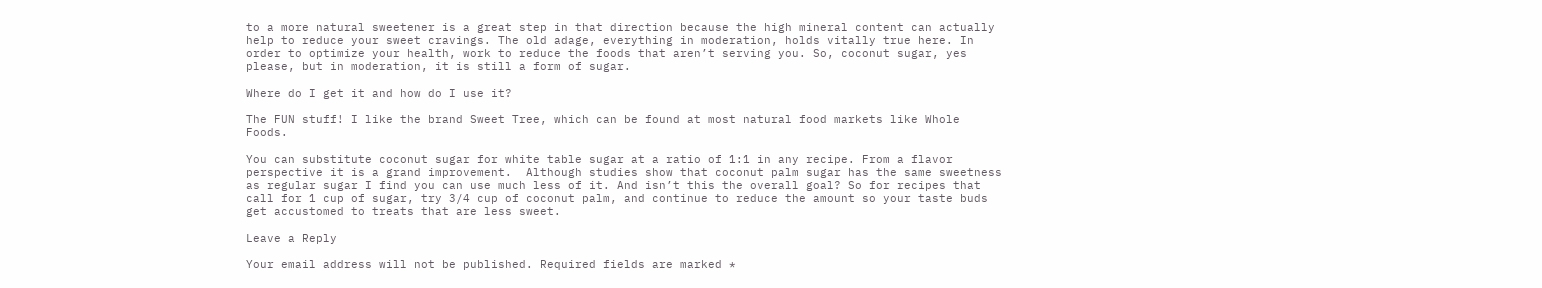to a more natural sweetener is a great step in that direction because the high mineral content can actually help to reduce your sweet cravings. The old adage, everything in moderation, holds vitally true here. In order to optimize your health, work to reduce the foods that aren’t serving you. So, coconut sugar, yes please, but in moderation, it is still a form of sugar.

Where do I get it and how do I use it?

The FUN stuff! I like the brand Sweet Tree, which can be found at most natural food markets like Whole Foods.

You can substitute coconut sugar for white table sugar at a ratio of 1:1 in any recipe. From a flavor perspective it is a grand improvement.  Although studies show that coconut palm sugar has the same sweetness as regular sugar I find you can use much less of it. And isn’t this the overall goal? So for recipes that call for 1 cup of sugar, try 3/4 cup of coconut palm, and continue to reduce the amount so your taste buds get accustomed to treats that are less sweet.

Leave a Reply

Your email address will not be published. Required fields are marked *